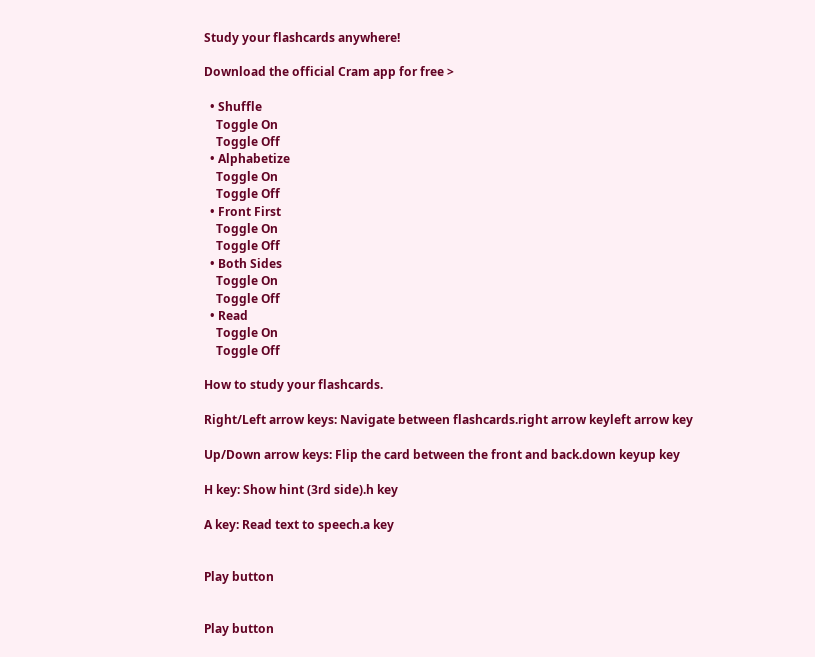Study your flashcards anywhere!

Download the official Cram app for free >

  • Shuffle
    Toggle On
    Toggle Off
  • Alphabetize
    Toggle On
    Toggle Off
  • Front First
    Toggle On
    Toggle Off
  • Both Sides
    Toggle On
    Toggle Off
  • Read
    Toggle On
    Toggle Off

How to study your flashcards.

Right/Left arrow keys: Navigate between flashcards.right arrow keyleft arrow key

Up/Down arrow keys: Flip the card between the front and back.down keyup key

H key: Show hint (3rd side).h key

A key: Read text to speech.a key


Play button


Play button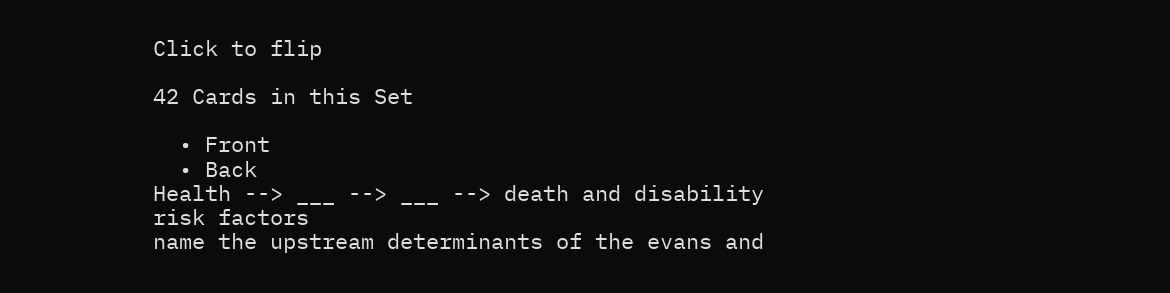Click to flip

42 Cards in this Set

  • Front
  • Back
Health --> ___ --> ___ --> death and disability
risk factors
name the upstream determinants of the evans and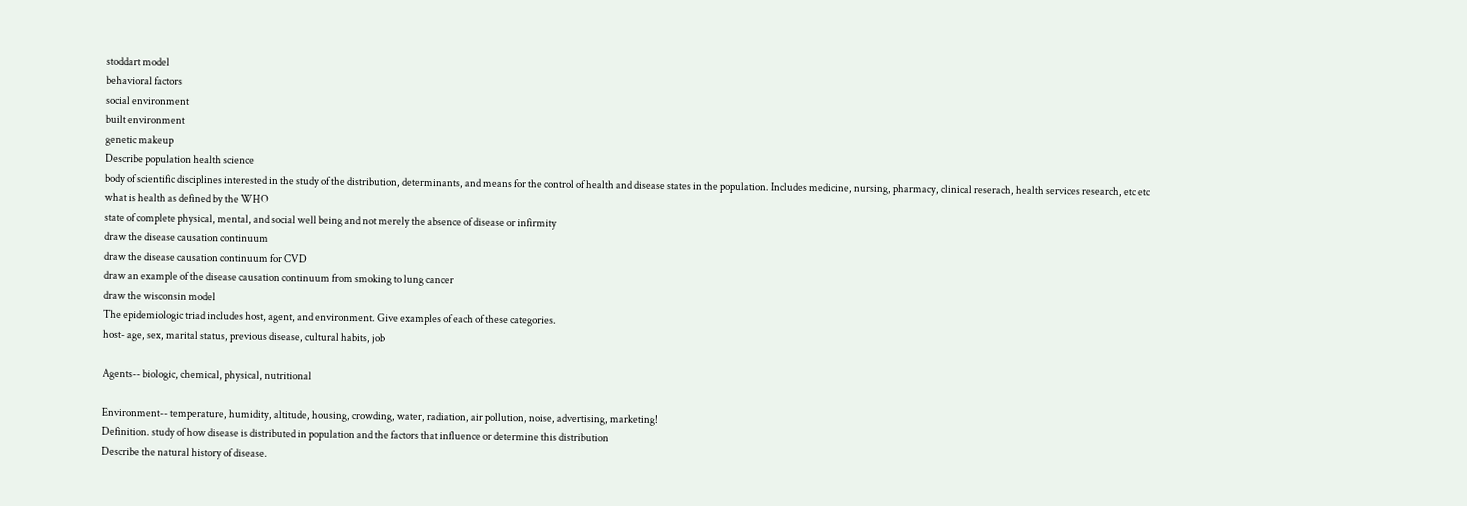stoddart model
behavioral factors
social environment
built environment
genetic makeup
Describe population health science
body of scientific disciplines interested in the study of the distribution, determinants, and means for the control of health and disease states in the population. Includes medicine, nursing, pharmacy, clinical reserach, health services research, etc etc
what is health as defined by the WHO
state of complete physical, mental, and social well being and not merely the absence of disease or infirmity
draw the disease causation continuum
draw the disease causation continuum for CVD
draw an example of the disease causation continuum from smoking to lung cancer
draw the wisconsin model
The epidemiologic triad includes host, agent, and environment. Give examples of each of these categories.
host- age, sex, marital status, previous disease, cultural habits, job

Agents-- biologic, chemical, physical, nutritional

Environment-- temperature, humidity, altitude, housing, crowding, water, radiation, air pollution, noise, advertising, marketing!
Definition. study of how disease is distributed in population and the factors that influence or determine this distribution
Describe the natural history of disease.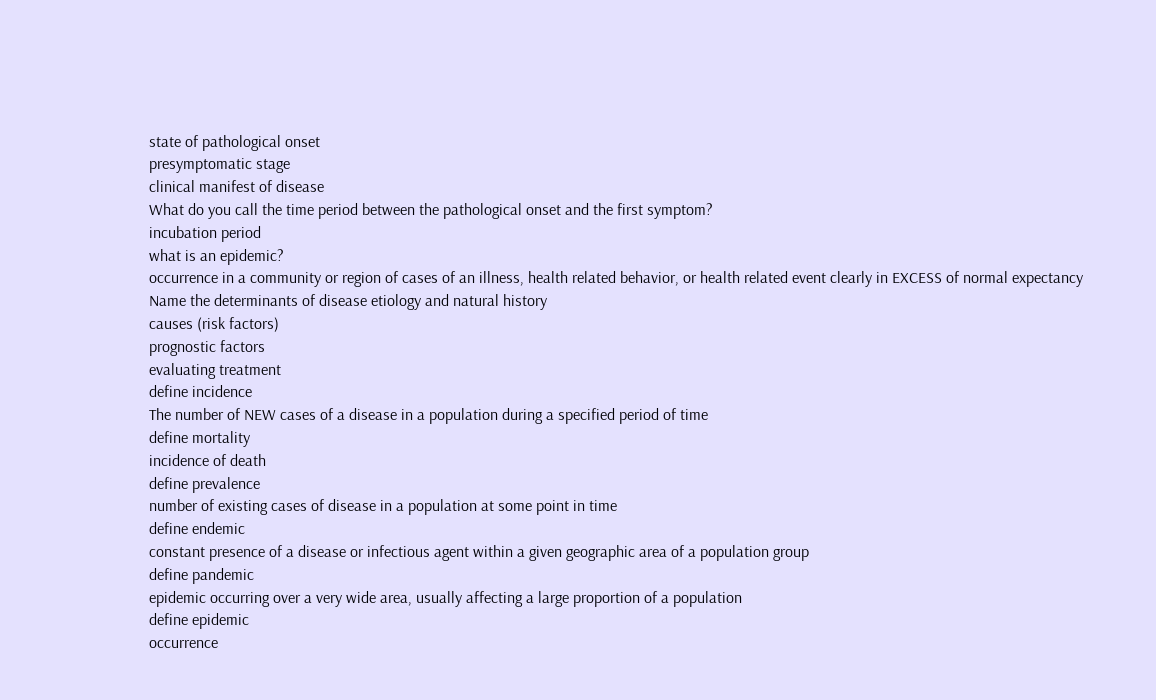state of pathological onset
presymptomatic stage
clinical manifest of disease
What do you call the time period between the pathological onset and the first symptom?
incubation period
what is an epidemic?
occurrence in a community or region of cases of an illness, health related behavior, or health related event clearly in EXCESS of normal expectancy
Name the determinants of disease etiology and natural history
causes (risk factors)
prognostic factors
evaluating treatment
define incidence
The number of NEW cases of a disease in a population during a specified period of time
define mortality
incidence of death
define prevalence
number of existing cases of disease in a population at some point in time
define endemic
constant presence of a disease or infectious agent within a given geographic area of a population group
define pandemic
epidemic occurring over a very wide area, usually affecting a large proportion of a population
define epidemic
occurrence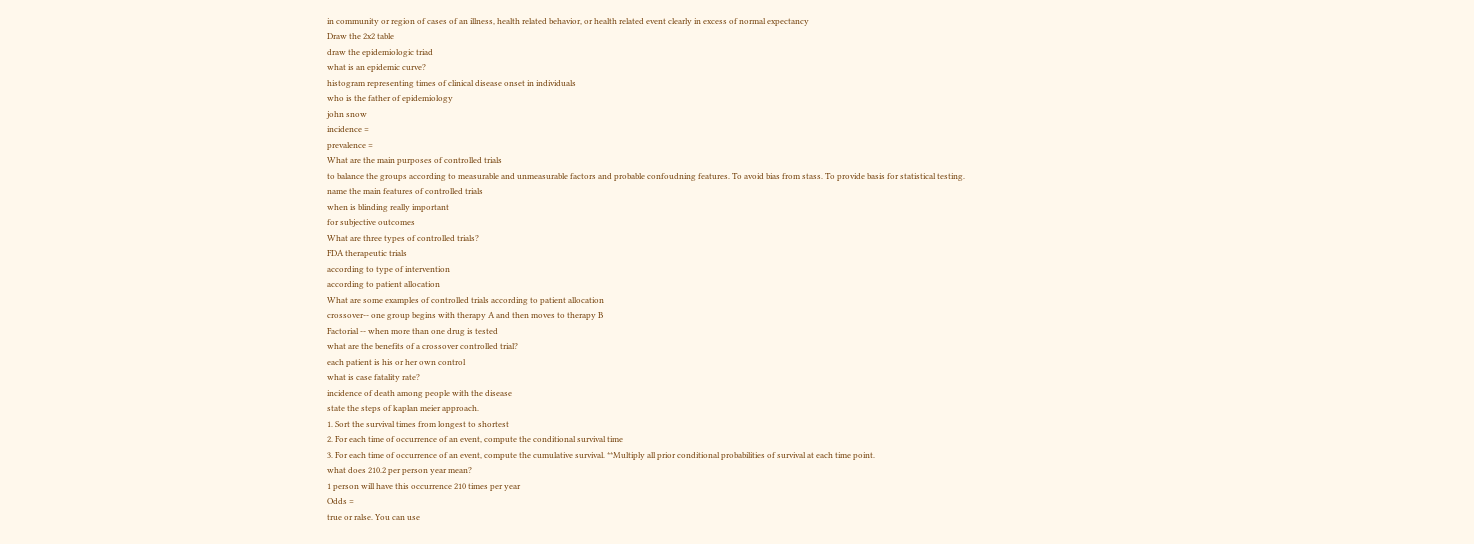in community or region of cases of an illness, health related behavior, or health related event clearly in excess of normal expectancy
Draw the 2x2 table
draw the epidemiologic triad
what is an epidemic curve?
histogram representing times of clinical disease onset in individuals
who is the father of epidemiology
john snow
incidence =
prevalence =
What are the main purposes of controlled trials
to balance the groups according to measurable and unmeasurable factors and probable confoudning features. To avoid bias from stass. To provide basis for statistical testing.
name the main features of controlled trials
when is blinding really important
for subjective outcomes
What are three types of controlled trials?
FDA therapeutic trials
according to type of intervention
according to patient allocation
What are some examples of controlled trials according to patient allocation
crossover-- one group begins with therapy A and then moves to therapy B
Factorial -- when more than one drug is tested
what are the benefits of a crossover controlled trial?
each patient is his or her own control
what is case fatality rate?
incidence of death among people with the disease
state the steps of kaplan meier approach.
1. Sort the survival times from longest to shortest
2. For each time of occurrence of an event, compute the conditional survival time
3. For each time of occurrence of an event, compute the cumulative survival. **Multiply all prior conditional probabilities of survival at each time point.
what does 210.2 per person year mean?
1 person will have this occurrence 210 times per year
Odds =
true or ralse. You can use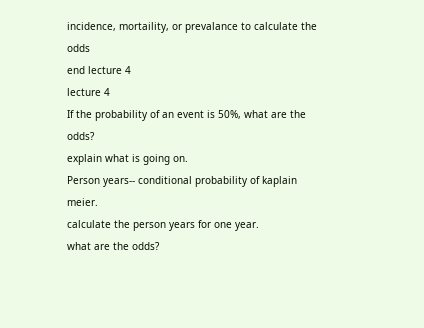incidence, mortaility, or prevalance to calculate the odds
end lecture 4
lecture 4
If the probability of an event is 50%, what are the odds?
explain what is going on.
Person years-- conditional probability of kaplain meier.
calculate the person years for one year.
what are the odds?